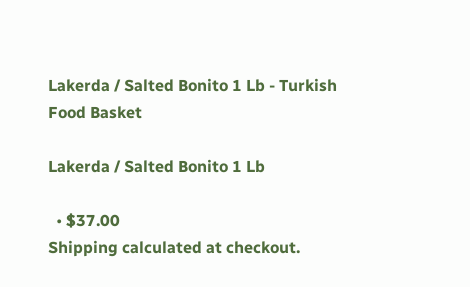Lakerda / Salted Bonito 1 Lb - Turkish Food Basket

Lakerda / Salted Bonito 1 Lb

  • $37.00
Shipping calculated at checkout.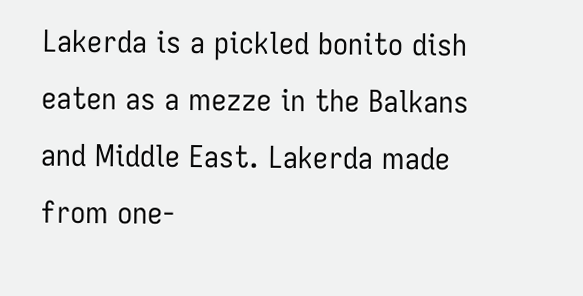Lakerda is a pickled bonito dish eaten as a mezze in the Balkans and Middle East. Lakerda made from one-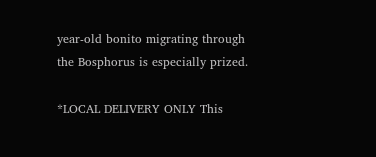year-old bonito migrating through the Bosphorus is especially prized.

*LOCAL DELIVERY ONLY This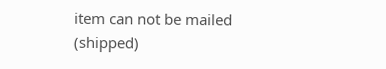item can not be mailed (shipped)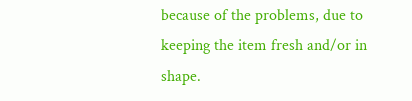because of the problems, due to keeping the item fresh and/or in shape.